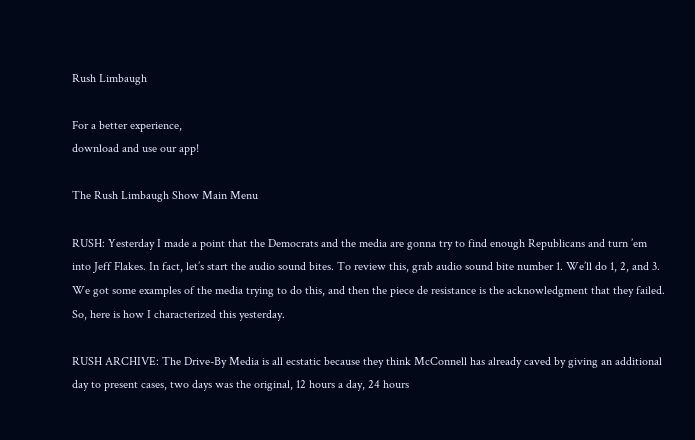Rush Limbaugh

For a better experience,
download and use our app!

The Rush Limbaugh Show Main Menu

RUSH: Yesterday I made a point that the Democrats and the media are gonna try to find enough Republicans and turn ’em into Jeff Flakes. In fact, let’s start the audio sound bites. To review this, grab audio sound bite number 1. We’ll do 1, 2, and 3. We got some examples of the media trying to do this, and then the piece de resistance is the acknowledgment that they failed. So, here is how I characterized this yesterday.

RUSH ARCHIVE: The Drive-By Media is all ecstatic because they think McConnell has already caved by giving an additional day to present cases, two days was the original, 12 hours a day, 24 hours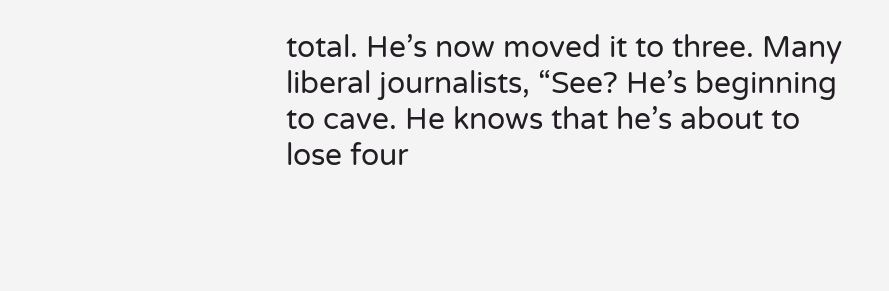total. He’s now moved it to three. Many liberal journalists, “See? He’s beginning to cave. He knows that he’s about to lose four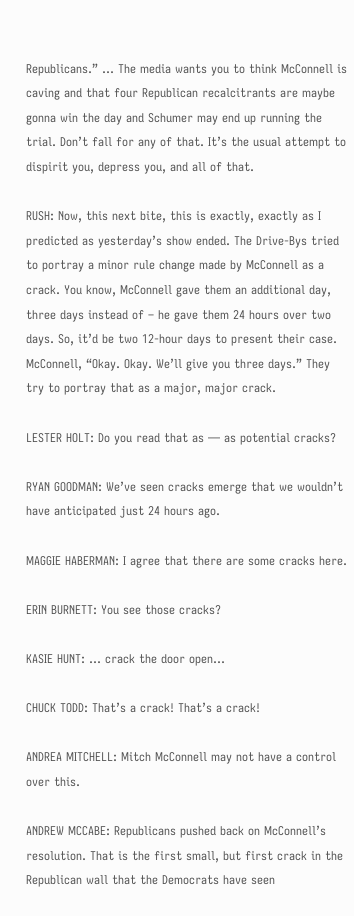Republicans.” … The media wants you to think McConnell is caving and that four Republican recalcitrants are maybe gonna win the day and Schumer may end up running the trial. Don’t fall for any of that. It’s the usual attempt to dispirit you, depress you, and all of that.

RUSH: Now, this next bite, this is exactly, exactly as I predicted as yesterday’s show ended. The Drive-Bys tried to portray a minor rule change made by McConnell as a crack. You know, McConnell gave them an additional day, three days instead of – he gave them 24 hours over two days. So, it’d be two 12-hour days to present their case. McConnell, “Okay. Okay. We’ll give you three days.” They try to portray that as a major, major crack.

LESTER HOLT: Do you read that as — as potential cracks?

RYAN GOODMAN: We’ve seen cracks emerge that we wouldn’t have anticipated just 24 hours ago.

MAGGIE HABERMAN: I agree that there are some cracks here.

ERIN BURNETT: You see those cracks?

KASIE HUNT: … crack the door open…

CHUCK TODD: That’s a crack! That’s a crack!

ANDREA MITCHELL: Mitch McConnell may not have a control over this.

ANDREW MCCABE: Republicans pushed back on McConnell’s resolution. That is the first small, but first crack in the Republican wall that the Democrats have seen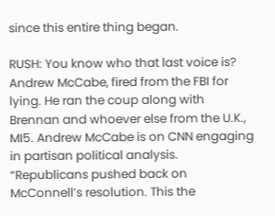since this entire thing began.

RUSH: You know who that last voice is? Andrew McCabe, fired from the FBI for lying. He ran the coup along with Brennan and whoever else from the U.K., MI5. Andrew McCabe is on CNN engaging in partisan political analysis. “Republicans pushed back on McConnell’s resolution. This the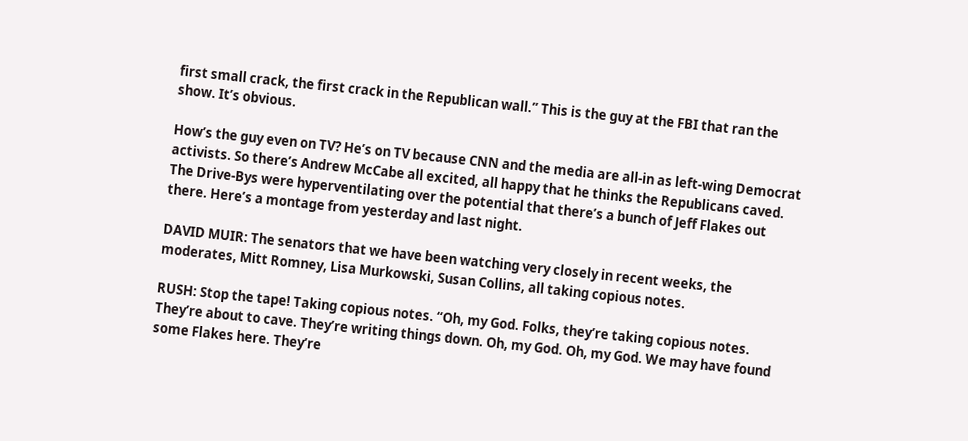first small crack, the first crack in the Republican wall.” This is the guy at the FBI that ran the show. It’s obvious.

How’s the guy even on TV? He’s on TV because CNN and the media are all-in as left-wing Democrat activists. So there’s Andrew McCabe all excited, all happy that he thinks the Republicans caved. The Drive-Bys were hyperventilating over the potential that there’s a bunch of Jeff Flakes out there. Here’s a montage from yesterday and last night.

DAVID MUIR: The senators that we have been watching very closely in recent weeks, the moderates, Mitt Romney, Lisa Murkowski, Susan Collins, all taking copious notes.

RUSH: Stop the tape! Taking copious notes. “Oh, my God. Folks, they’re taking copious notes. They’re about to cave. They’re writing things down. Oh, my God. Oh, my God. We may have found some Flakes here. They’re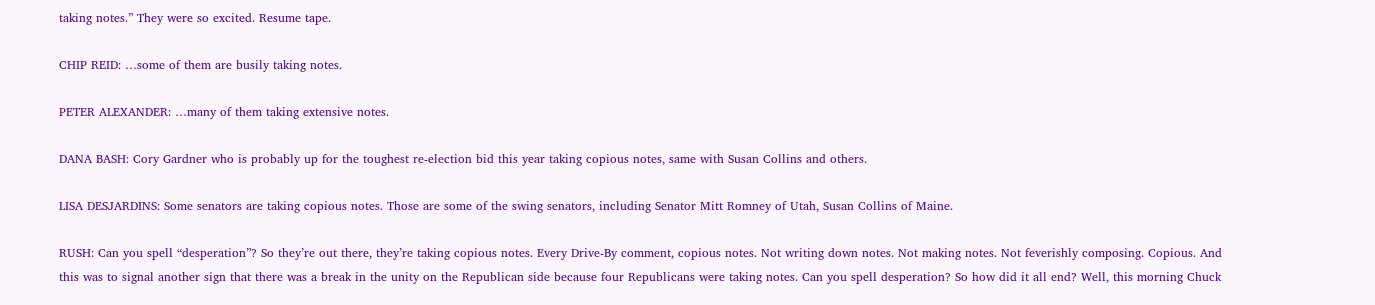taking notes.” They were so excited. Resume tape.

CHIP REID: …some of them are busily taking notes.

PETER ALEXANDER: …many of them taking extensive notes.

DANA BASH: Cory Gardner who is probably up for the toughest re-election bid this year taking copious notes, same with Susan Collins and others.

LISA DESJARDINS: Some senators are taking copious notes. Those are some of the swing senators, including Senator Mitt Romney of Utah, Susan Collins of Maine.

RUSH: Can you spell “desperation”? So they’re out there, they’re taking copious notes. Every Drive-By comment, copious notes. Not writing down notes. Not making notes. Not feverishly composing. Copious. And this was to signal another sign that there was a break in the unity on the Republican side because four Republicans were taking notes. Can you spell desperation? So how did it all end? Well, this morning Chuck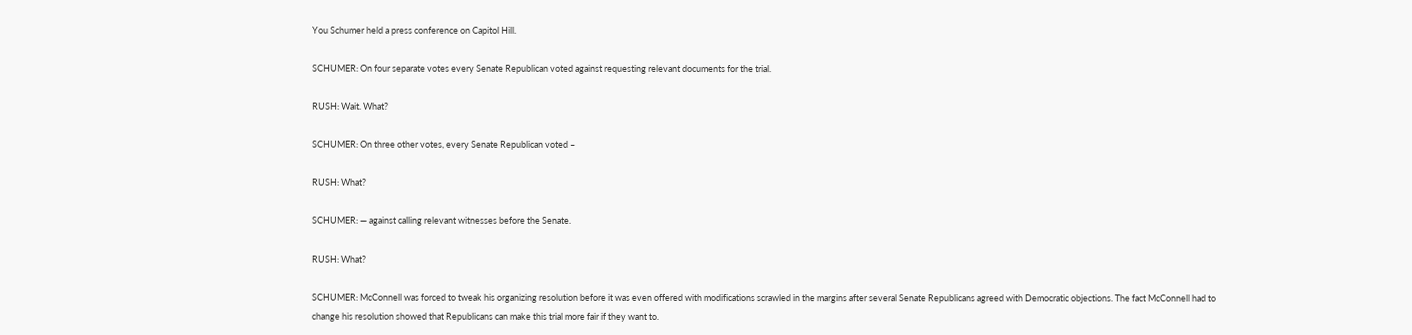You Schumer held a press conference on Capitol Hill.

SCHUMER: On four separate votes every Senate Republican voted against requesting relevant documents for the trial.

RUSH: Wait. What?

SCHUMER: On three other votes, every Senate Republican voted –

RUSH: What?

SCHUMER: — against calling relevant witnesses before the Senate.

RUSH: What?

SCHUMER: McConnell was forced to tweak his organizing resolution before it was even offered with modifications scrawled in the margins after several Senate Republicans agreed with Democratic objections. The fact McConnell had to change his resolution showed that Republicans can make this trial more fair if they want to.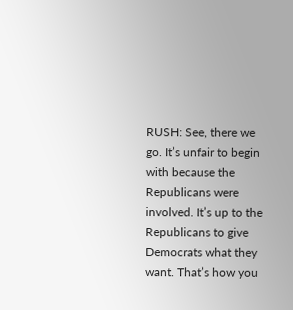RUSH: See, there we go. It’s unfair to begin with because the Republicans were involved. It’s up to the Republicans to give Democrats what they want. That’s how you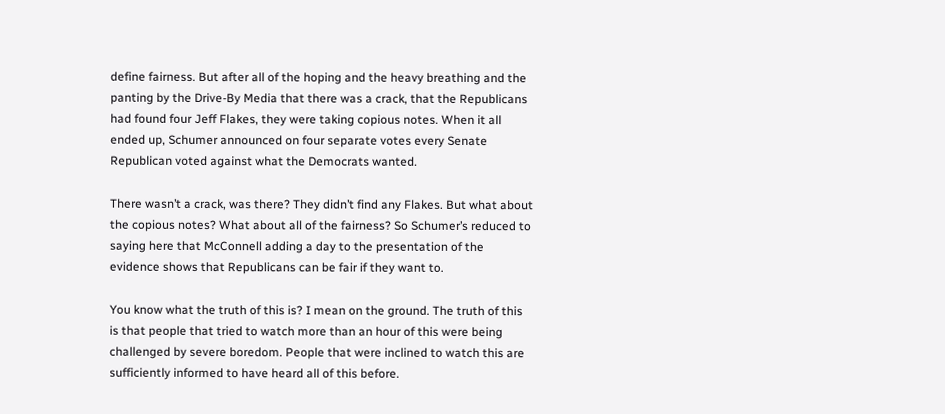define fairness. But after all of the hoping and the heavy breathing and the panting by the Drive-By Media that there was a crack, that the Republicans had found four Jeff Flakes, they were taking copious notes. When it all ended up, Schumer announced on four separate votes every Senate Republican voted against what the Democrats wanted.

There wasn’t a crack, was there? They didn’t find any Flakes. But what about the copious notes? What about all of the fairness? So Schumer’s reduced to saying here that McConnell adding a day to the presentation of the evidence shows that Republicans can be fair if they want to.

You know what the truth of this is? I mean on the ground. The truth of this is that people that tried to watch more than an hour of this were being challenged by severe boredom. People that were inclined to watch this are sufficiently informed to have heard all of this before.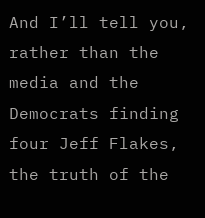And I’ll tell you, rather than the media and the Democrats finding four Jeff Flakes, the truth of the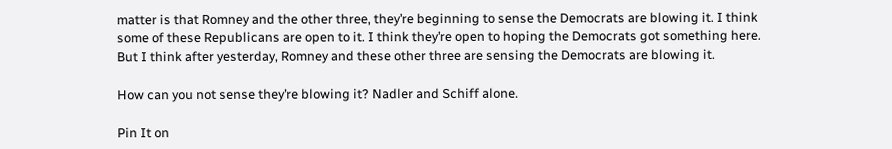matter is that Romney and the other three, they’re beginning to sense the Democrats are blowing it. I think some of these Republicans are open to it. I think they’re open to hoping the Democrats got something here. But I think after yesterday, Romney and these other three are sensing the Democrats are blowing it.

How can you not sense they’re blowing it? Nadler and Schiff alone.

Pin It on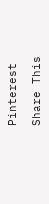Pinterest

Share This